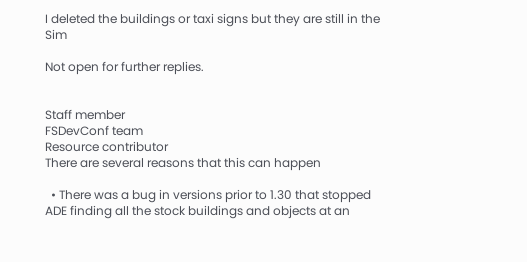I deleted the buildings or taxi signs but they are still in the Sim

Not open for further replies.


Staff member
FSDevConf team
Resource contributor
There are several reasons that this can happen

  • There was a bug in versions prior to 1.30 that stopped ADE finding all the stock buildings and objects at an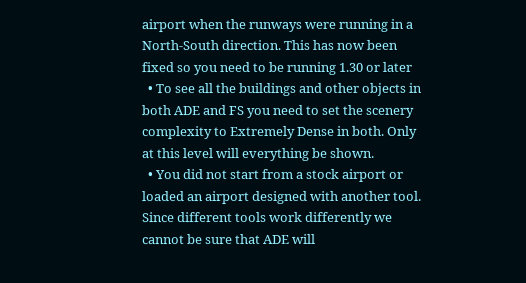airport when the runways were running in a North-South direction. This has now been fixed so you need to be running 1.30 or later
  • To see all the buildings and other objects in both ADE and FS you need to set the scenery complexity to Extremely Dense in both. Only at this level will everything be shown.
  • You did not start from a stock airport or loaded an airport designed with another tool. Since different tools work differently we cannot be sure that ADE will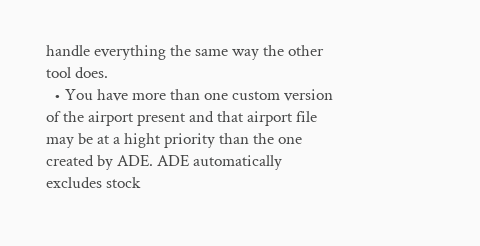handle everything the same way the other tool does.
  • You have more than one custom version of the airport present and that airport file may be at a hight priority than the one created by ADE. ADE automatically excludes stock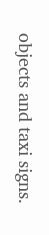objects and taxi signs.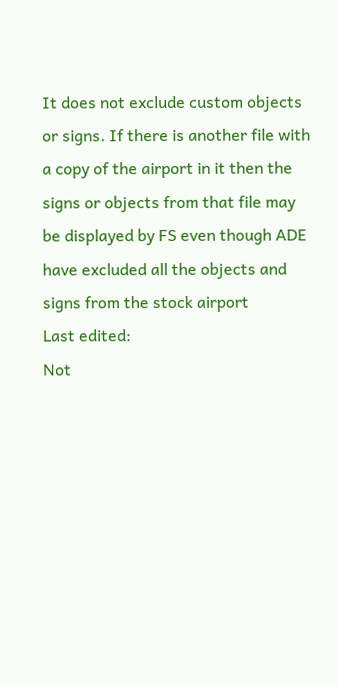It does not exclude custom objects or signs. If there is another file with a copy of the airport in it then the signs or objects from that file may be displayed by FS even though ADE have excluded all the objects and signs from the stock airport
Last edited:
Not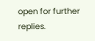open for further replies.